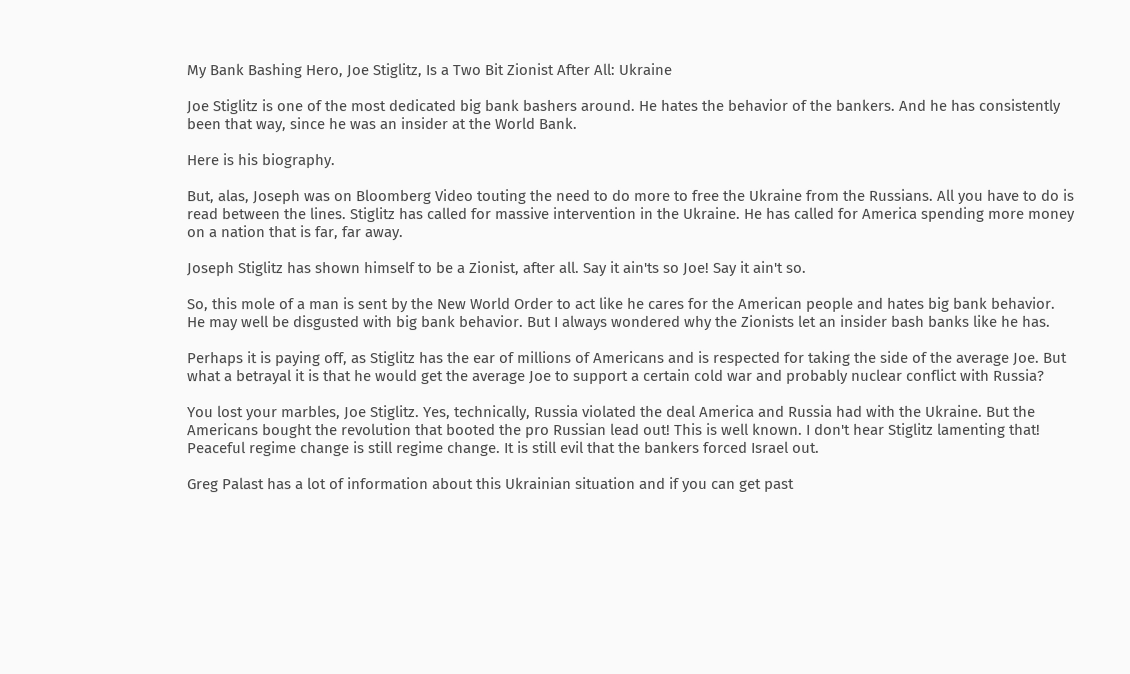My Bank Bashing Hero, Joe Stiglitz, Is a Two Bit Zionist After All: Ukraine

Joe Stiglitz is one of the most dedicated big bank bashers around. He hates the behavior of the bankers. And he has consistently been that way, since he was an insider at the World Bank.

Here is his biography.

But, alas, Joseph was on Bloomberg Video touting the need to do more to free the Ukraine from the Russians. All you have to do is read between the lines. Stiglitz has called for massive intervention in the Ukraine. He has called for America spending more money on a nation that is far, far away.

Joseph Stiglitz has shown himself to be a Zionist, after all. Say it ain'ts so Joe! Say it ain't so.

So, this mole of a man is sent by the New World Order to act like he cares for the American people and hates big bank behavior. He may well be disgusted with big bank behavior. But I always wondered why the Zionists let an insider bash banks like he has.

Perhaps it is paying off, as Stiglitz has the ear of millions of Americans and is respected for taking the side of the average Joe. But what a betrayal it is that he would get the average Joe to support a certain cold war and probably nuclear conflict with Russia?

You lost your marbles, Joe Stiglitz. Yes, technically, Russia violated the deal America and Russia had with the Ukraine. But the Americans bought the revolution that booted the pro Russian lead out! This is well known. I don't hear Stiglitz lamenting that! Peaceful regime change is still regime change. It is still evil that the bankers forced Israel out.

Greg Palast has a lot of information about this Ukrainian situation and if you can get past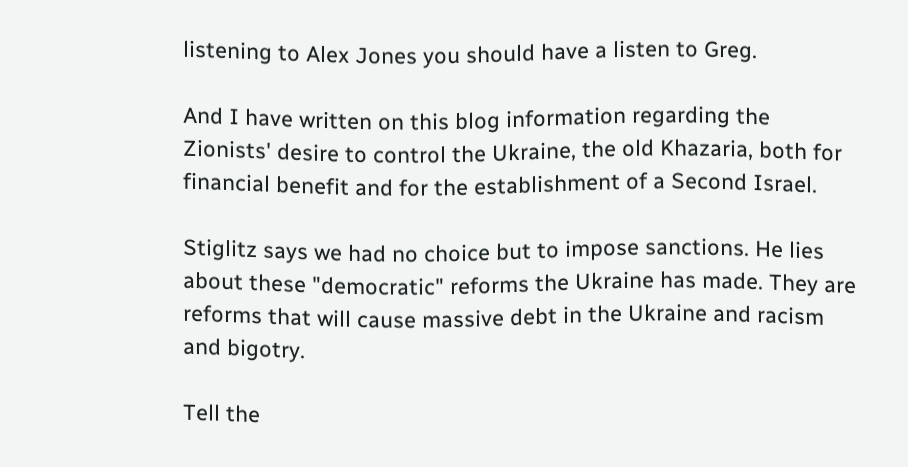listening to Alex Jones you should have a listen to Greg.

And I have written on this blog information regarding the Zionists' desire to control the Ukraine, the old Khazaria, both for financial benefit and for the establishment of a Second Israel.

Stiglitz says we had no choice but to impose sanctions. He lies about these "democratic" reforms the Ukraine has made. They are reforms that will cause massive debt in the Ukraine and racism and bigotry.

Tell the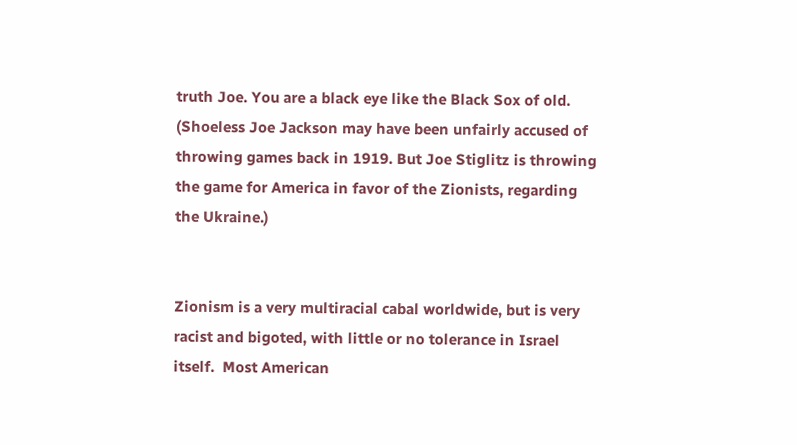truth Joe. You are a black eye like the Black Sox of old. (Shoeless Joe Jackson may have been unfairly accused of throwing games back in 1919. But Joe Stiglitz is throwing the game for America in favor of the Zionists, regarding the Ukraine.)


Zionism is a very multiracial cabal worldwide, but is very racist and bigoted, with little or no tolerance in Israel itself.  Most American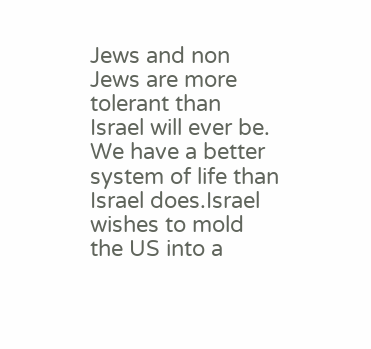Jews and non Jews are more tolerant than Israel will ever be. We have a better system of life than Israel does.Israel wishes to mold the US into a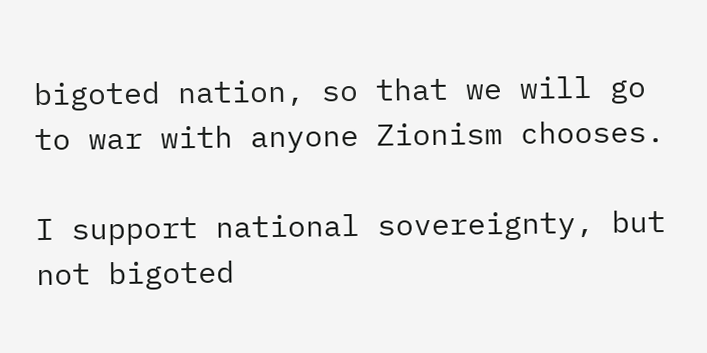bigoted nation, so that we will go to war with anyone Zionism chooses.

I support national sovereignty, but not bigoted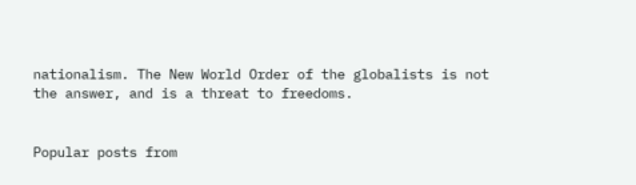nationalism. The New World Order of the globalists is not the answer, and is a threat to freedoms.


Popular posts from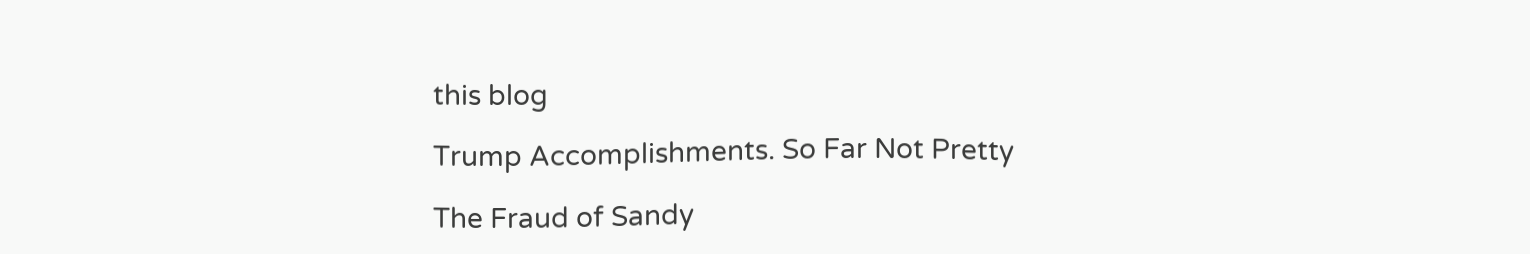this blog

Trump Accomplishments. So Far Not Pretty

The Fraud of Sandy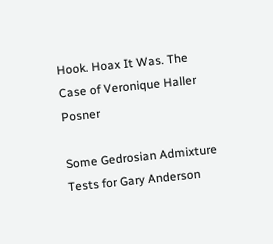Hook. Hoax It Was. The Case of Veronique Haller Posner

Some Gedrosian Admixture Tests for Gary Anderson